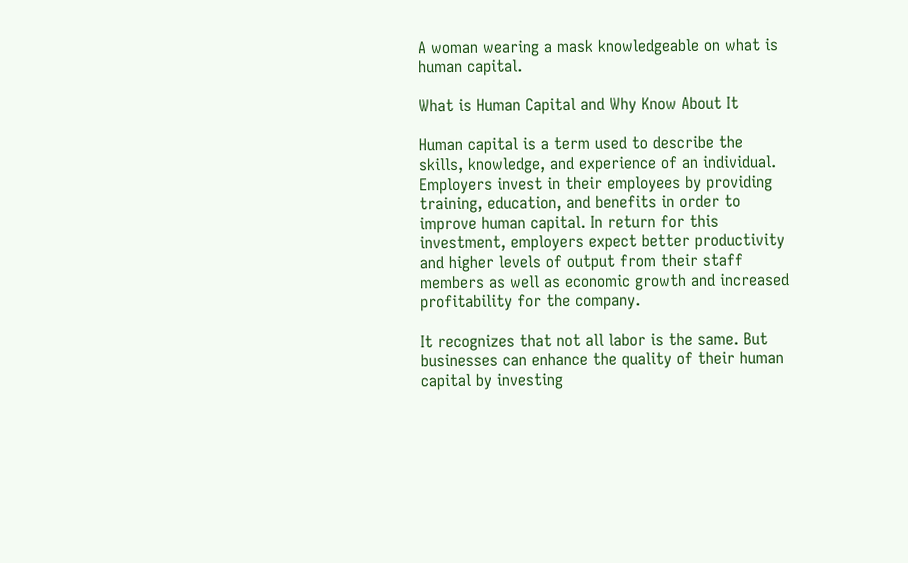A woman wearing a mask knowledgeable on what is human capital.

What is Human Capital and Why Know About It

Human capital is a term used to describe the skills, knowledge, and experience of an individual. Employers invest in their employees by providing training, education, and benefits in order to improve human capital. In return for this investment, employers expect better productivity and higher levels of output from their staff members as well as economic growth and increased profitability for the company.

It recognizes that not all labor is the same. But businesses can enhance the quality of their human capital by investing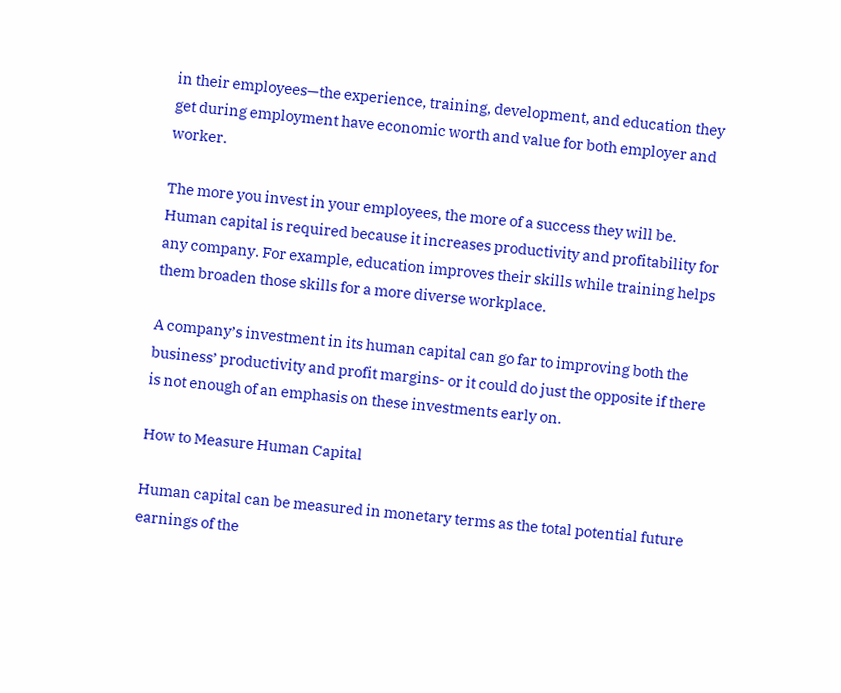in their employees—the experience, training, development, and education they get during employment have economic worth and value for both employer and worker.

The more you invest in your employees, the more of a success they will be. Human capital is required because it increases productivity and profitability for any company. For example, education improves their skills while training helps them broaden those skills for a more diverse workplace.

A company’s investment in its human capital can go far to improving both the business’ productivity and profit margins- or it could do just the opposite if there is not enough of an emphasis on these investments early on.

How to Measure Human Capital

Human capital can be measured in monetary terms as the total potential future earnings of the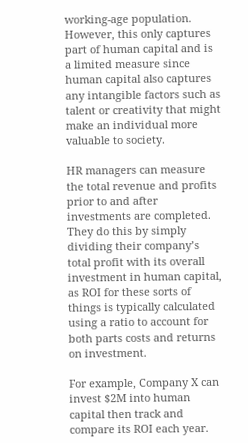working-age population. However, this only captures part of human capital and is a limited measure since human capital also captures any intangible factors such as talent or creativity that might make an individual more valuable to society.

HR managers can measure the total revenue and profits prior to and after investments are completed. They do this by simply dividing their company’s total profit with its overall investment in human capital, as ROI for these sorts of things is typically calculated using a ratio to account for both parts costs and returns on investment.

For example, Company X can invest $2M into human capital then track and compare its ROI each year.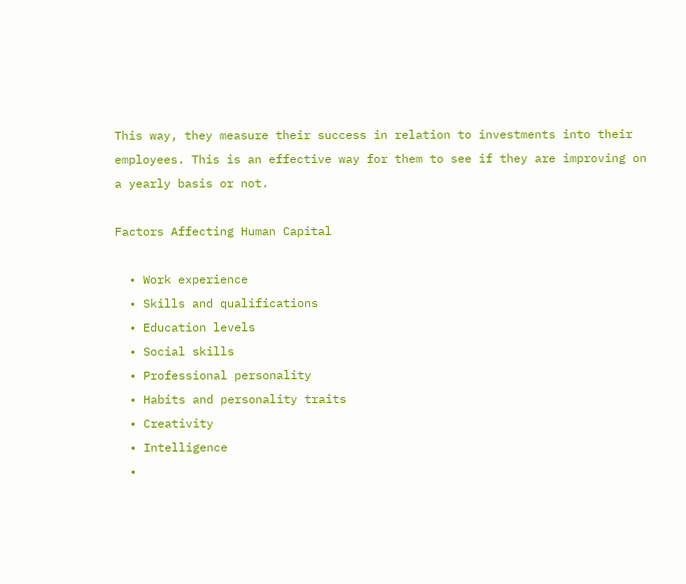This way, they measure their success in relation to investments into their employees. This is an effective way for them to see if they are improving on a yearly basis or not.

Factors Affecting Human Capital

  • Work experience
  • Skills and qualifications
  • Education levels
  • Social skills
  • Professional personality
  • Habits and personality traits
  • Creativity
  • Intelligence
  •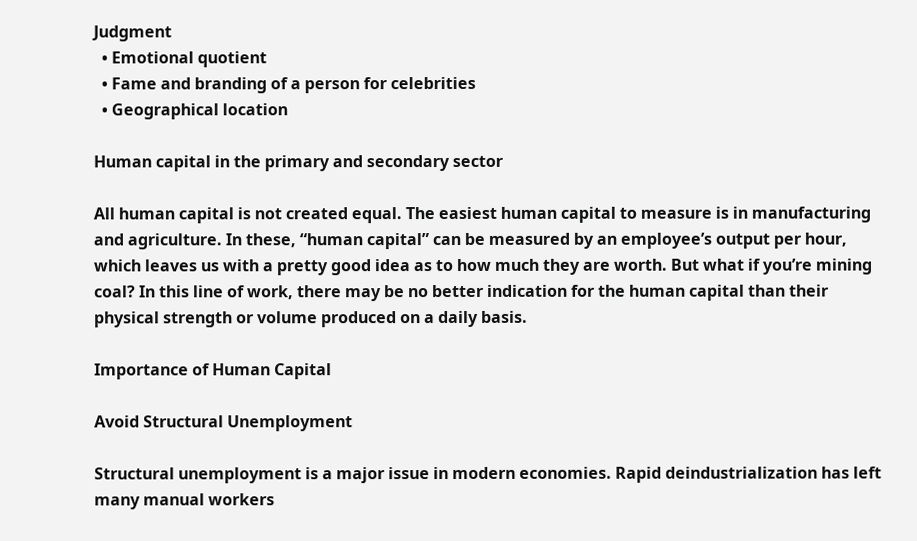Judgment
  • Emotional quotient
  • Fame and branding of a person for celebrities
  • Geographical location

Human capital in the primary and secondary sector

All human capital is not created equal. The easiest human capital to measure is in manufacturing and agriculture. In these, “human capital” can be measured by an employee’s output per hour, which leaves us with a pretty good idea as to how much they are worth. But what if you’re mining coal? In this line of work, there may be no better indication for the human capital than their physical strength or volume produced on a daily basis.

Importance of Human Capital

Avoid Structural Unemployment

Structural unemployment is a major issue in modern economies. Rapid deindustrialization has left many manual workers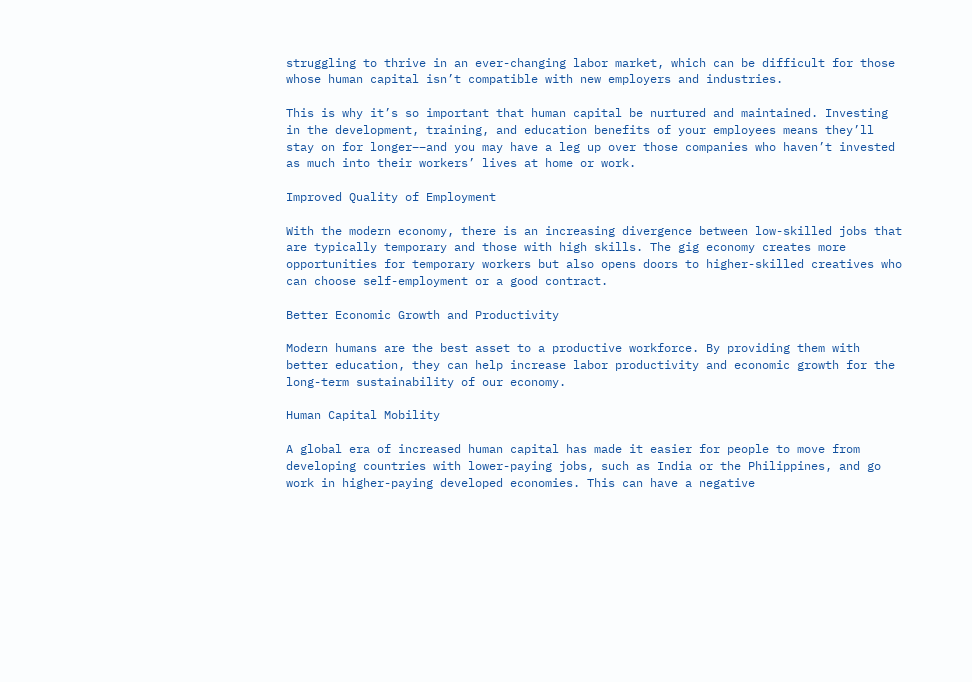struggling to thrive in an ever-changing labor market, which can be difficult for those whose human capital isn’t compatible with new employers and industries.

This is why it’s so important that human capital be nurtured and maintained. Investing in the development, training, and education benefits of your employees means they’ll stay on for longer––and you may have a leg up over those companies who haven’t invested as much into their workers’ lives at home or work.

Improved Quality of Employment

With the modern economy, there is an increasing divergence between low-skilled jobs that are typically temporary and those with high skills. The gig economy creates more opportunities for temporary workers but also opens doors to higher-skilled creatives who can choose self-employment or a good contract.

Better Economic Growth and Productivity

Modern humans are the best asset to a productive workforce. By providing them with better education, they can help increase labor productivity and economic growth for the long-term sustainability of our economy.

Human Capital Mobility

A global era of increased human capital has made it easier for people to move from developing countries with lower-paying jobs, such as India or the Philippines, and go work in higher-paying developed economies. This can have a negative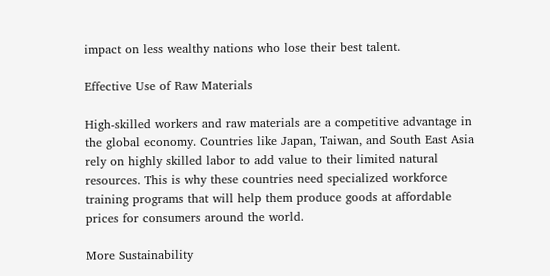impact on less wealthy nations who lose their best talent.

Effective Use of Raw Materials

High-skilled workers and raw materials are a competitive advantage in the global economy. Countries like Japan, Taiwan, and South East Asia rely on highly skilled labor to add value to their limited natural resources. This is why these countries need specialized workforce training programs that will help them produce goods at affordable prices for consumers around the world.

More Sustainability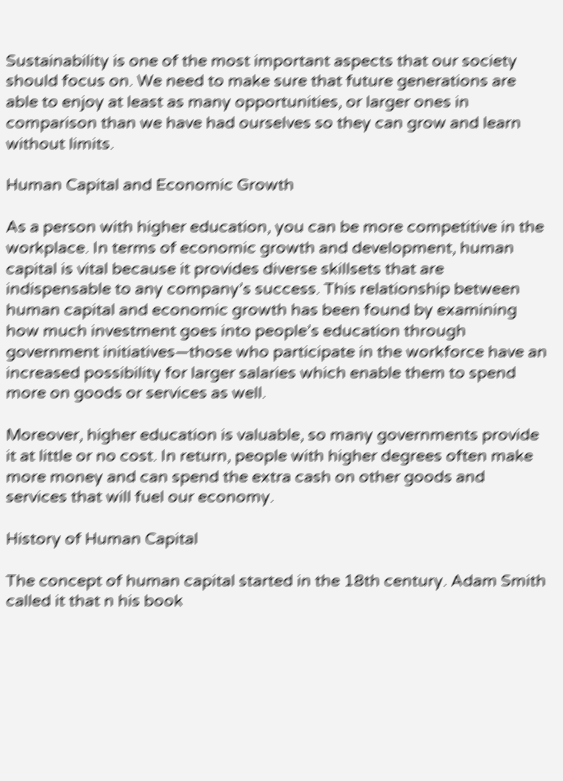Sustainability is one of the most important aspects that our society should focus on. We need to make sure that future generations are able to enjoy at least as many opportunities, or larger ones in comparison than we have had ourselves so they can grow and learn without limits.

Human Capital and Economic Growth

As a person with higher education, you can be more competitive in the workplace. In terms of economic growth and development, human capital is vital because it provides diverse skillsets that are indispensable to any company’s success. This relationship between human capital and economic growth has been found by examining how much investment goes into people’s education through government initiatives—those who participate in the workforce have an increased possibility for larger salaries which enable them to spend more on goods or services as well.

Moreover, higher education is valuable, so many governments provide it at little or no cost. In return, people with higher degrees often make more money and can spend the extra cash on other goods and services that will fuel our economy.

History of Human Capital

The concept of human capital started in the 18th century. Adam Smith called it that n his book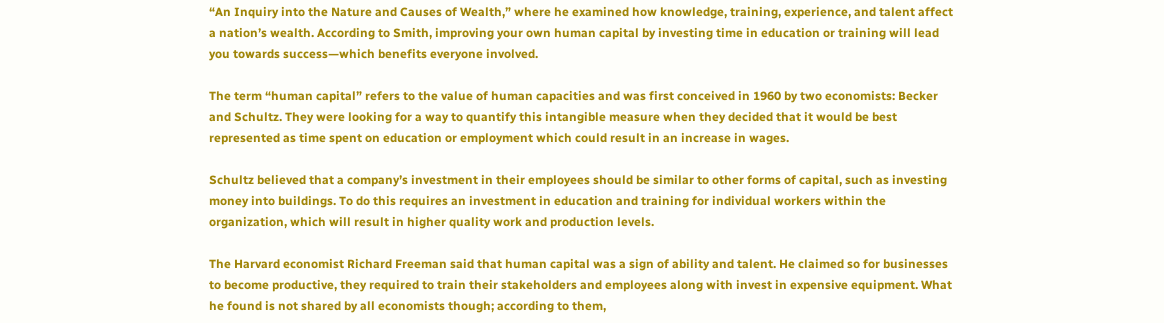“An Inquiry into the Nature and Causes of Wealth,” where he examined how knowledge, training, experience, and talent affect a nation’s wealth. According to Smith, improving your own human capital by investing time in education or training will lead you towards success—which benefits everyone involved.

The term “human capital” refers to the value of human capacities and was first conceived in 1960 by two economists: Becker and Schultz. They were looking for a way to quantify this intangible measure when they decided that it would be best represented as time spent on education or employment which could result in an increase in wages.

Schultz believed that a company’s investment in their employees should be similar to other forms of capital, such as investing money into buildings. To do this requires an investment in education and training for individual workers within the organization, which will result in higher quality work and production levels.

The Harvard economist Richard Freeman said that human capital was a sign of ability and talent. He claimed so for businesses to become productive, they required to train their stakeholders and employees along with invest in expensive equipment. What he found is not shared by all economists though; according to them,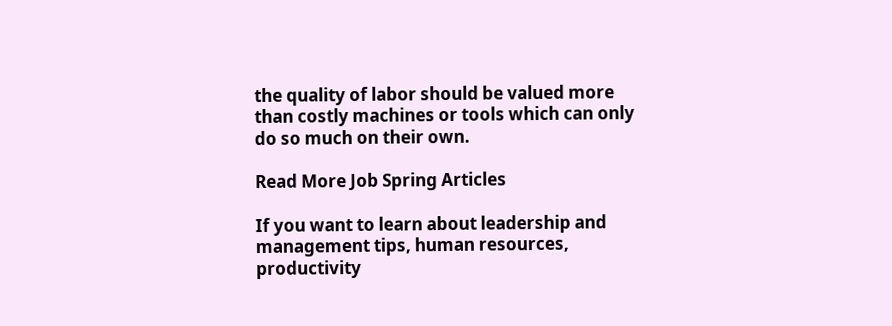the quality of labor should be valued more than costly machines or tools which can only do so much on their own.

Read More Job Spring Articles

If you want to learn about leadership and management tips, human resources, productivity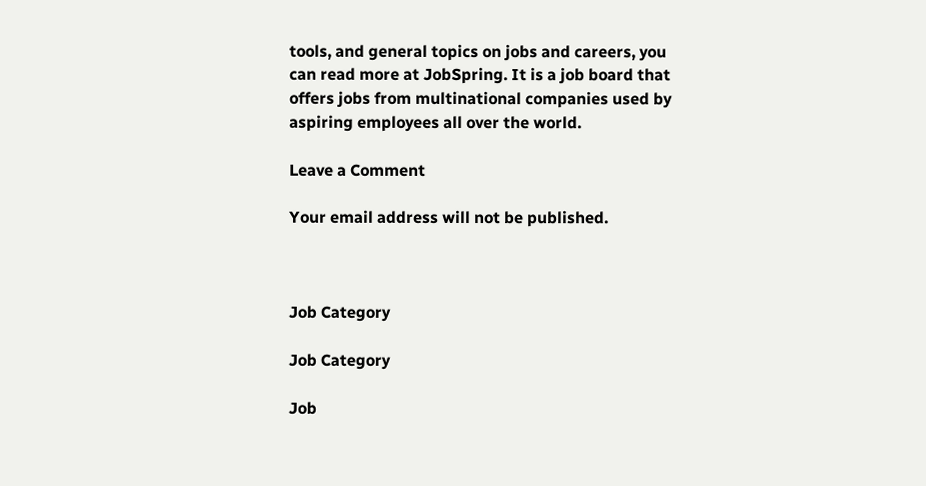tools, and general topics on jobs and careers, you can read more at JobSpring. It is a job board that offers jobs from multinational companies used by aspiring employees all over the world.

Leave a Comment

Your email address will not be published.



Job Category

Job Category

Job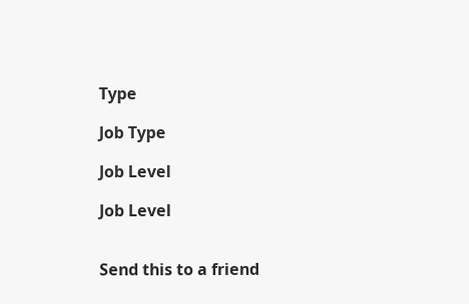Type

Job Type

Job Level

Job Level


Send this to a friend